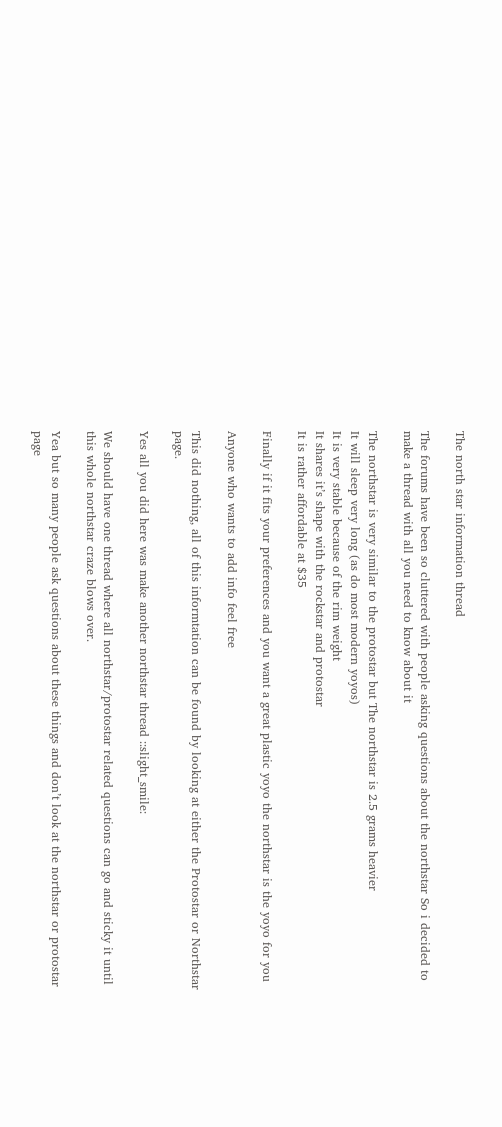The north star information thread

The forums have been so cluttered with people asking questions about the northstar So i decided to make a thread with all you need to know about it

The northstar is very similar to the protostar but The northstar is 2.5 grams heavier
It will sleep very long (as do most modern yoyos)
It is very stable because of the rim weight
It shares it’s shape with the rockstar and protostar
It is rather affordable at $35

Finally if it fits your preferences and you want a great plastic yoyo the northstar is the yoyo for you

Anyone who wants to add info feel free

This did nothing, all of this informtation can be found by looking at either the Protostar or Northstar page.

Yes all you did here was make another northstar thread ::slight_smile:

We should have one thread where all northstar/protostar related questions can go and sticky it until this whole northstar craze blows over.

Yea but so many people ask questions about these things and don’t look at the northstar or protostar page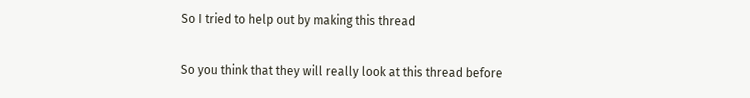So I tried to help out by making this thread

So you think that they will really look at this thread before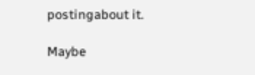postingabout it.

Maybe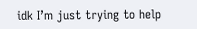idk I’m just trying to help